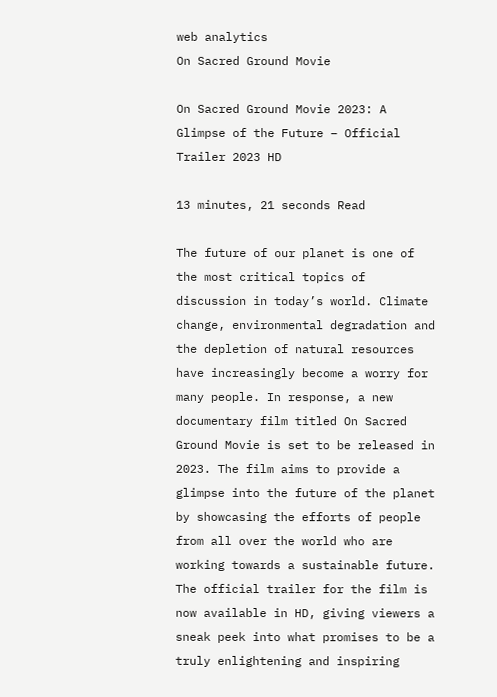web analytics
On Sacred Ground Movie

On Sacred Ground Movie 2023: A Glimpse of the Future – Official Trailer 2023 HD

13 minutes, 21 seconds Read

The future of our planet is one of the most critical topics of discussion in today’s world. Climate change, environmental degradation and the depletion of natural resources have increasingly become a worry for many people. In response, a new documentary film titled On Sacred Ground Movie is set to be released in 2023. The film aims to provide a glimpse into the future of the planet by showcasing the efforts of people from all over the world who are working towards a sustainable future. The official trailer for the film is now available in HD, giving viewers a sneak peek into what promises to be a truly enlightening and inspiring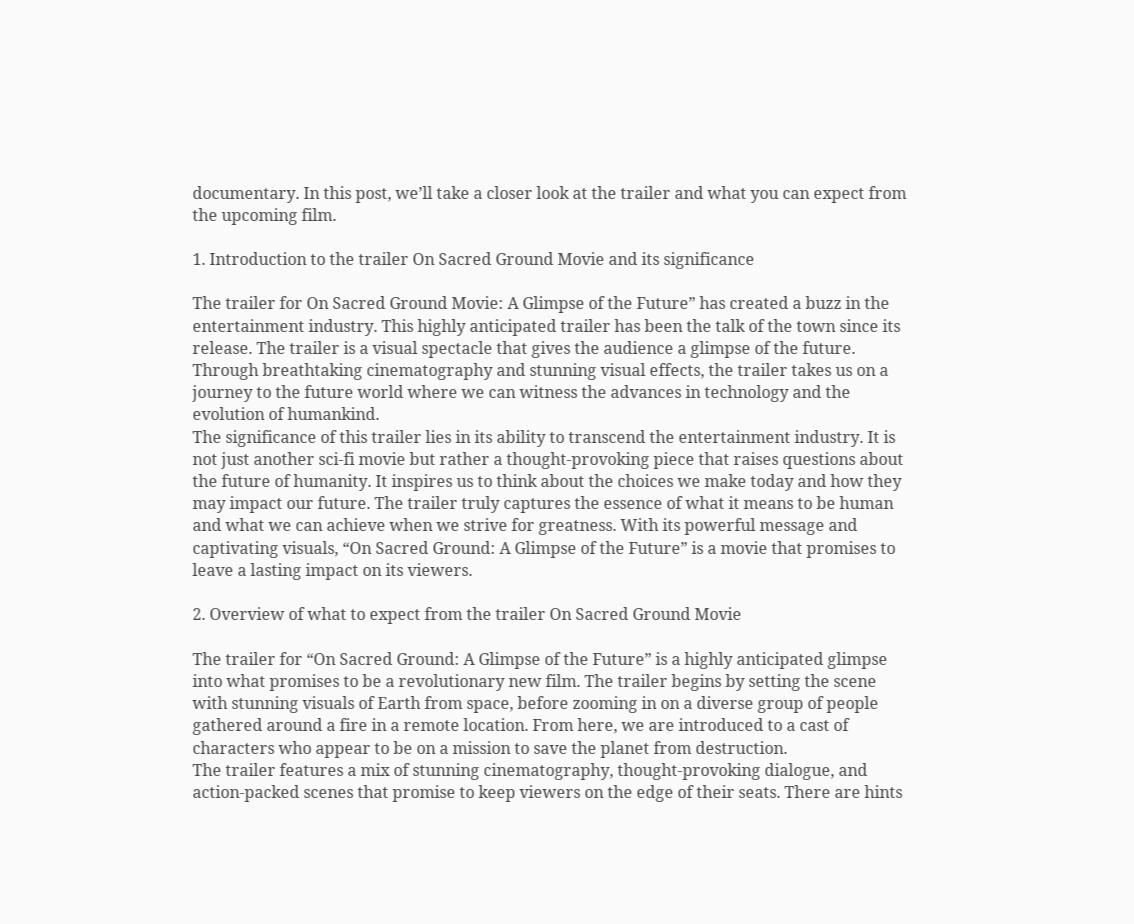documentary. In this post, we’ll take a closer look at the trailer and what you can expect from the upcoming film.

1. Introduction to the trailer On Sacred Ground Movie and its significance

The trailer for On Sacred Ground Movie: A Glimpse of the Future” has created a buzz in the entertainment industry. This highly anticipated trailer has been the talk of the town since its release. The trailer is a visual spectacle that gives the audience a glimpse of the future. Through breathtaking cinematography and stunning visual effects, the trailer takes us on a journey to the future world where we can witness the advances in technology and the evolution of humankind.
The significance of this trailer lies in its ability to transcend the entertainment industry. It is not just another sci-fi movie but rather a thought-provoking piece that raises questions about the future of humanity. It inspires us to think about the choices we make today and how they may impact our future. The trailer truly captures the essence of what it means to be human and what we can achieve when we strive for greatness. With its powerful message and captivating visuals, “On Sacred Ground: A Glimpse of the Future” is a movie that promises to leave a lasting impact on its viewers.

2. Overview of what to expect from the trailer On Sacred Ground Movie

The trailer for “On Sacred Ground: A Glimpse of the Future” is a highly anticipated glimpse into what promises to be a revolutionary new film. The trailer begins by setting the scene with stunning visuals of Earth from space, before zooming in on a diverse group of people gathered around a fire in a remote location. From here, we are introduced to a cast of characters who appear to be on a mission to save the planet from destruction.
The trailer features a mix of stunning cinematography, thought-provoking dialogue, and action-packed scenes that promise to keep viewers on the edge of their seats. There are hints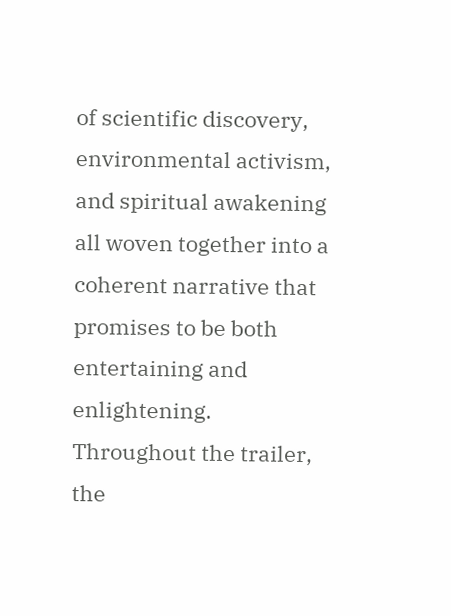of scientific discovery, environmental activism, and spiritual awakening all woven together into a coherent narrative that promises to be both entertaining and enlightening.
Throughout the trailer, the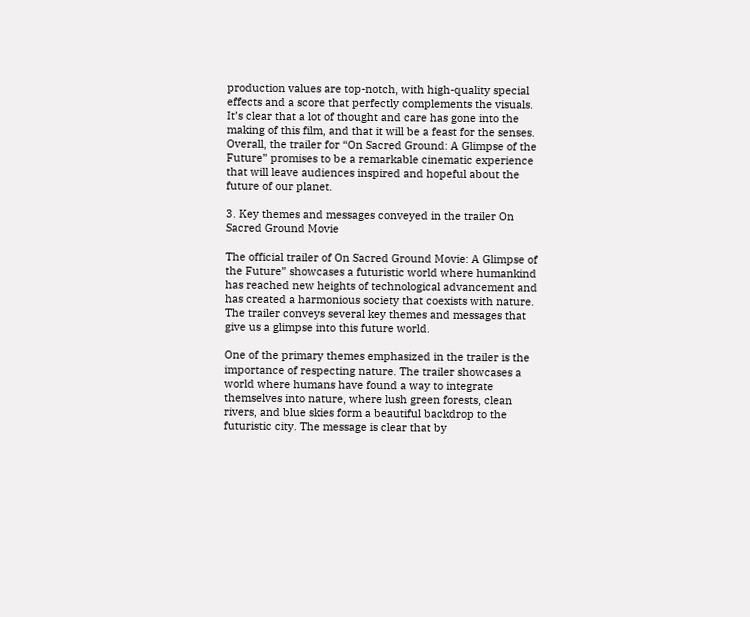production values are top-notch, with high-quality special effects and a score that perfectly complements the visuals. It’s clear that a lot of thought and care has gone into the making of this film, and that it will be a feast for the senses.
Overall, the trailer for “On Sacred Ground: A Glimpse of the Future” promises to be a remarkable cinematic experience that will leave audiences inspired and hopeful about the future of our planet.

3. Key themes and messages conveyed in the trailer On Sacred Ground Movie

The official trailer of On Sacred Ground Movie: A Glimpse of the Future” showcases a futuristic world where humankind has reached new heights of technological advancement and has created a harmonious society that coexists with nature. The trailer conveys several key themes and messages that give us a glimpse into this future world.

One of the primary themes emphasized in the trailer is the importance of respecting nature. The trailer showcases a world where humans have found a way to integrate themselves into nature, where lush green forests, clean rivers, and blue skies form a beautiful backdrop to the futuristic city. The message is clear that by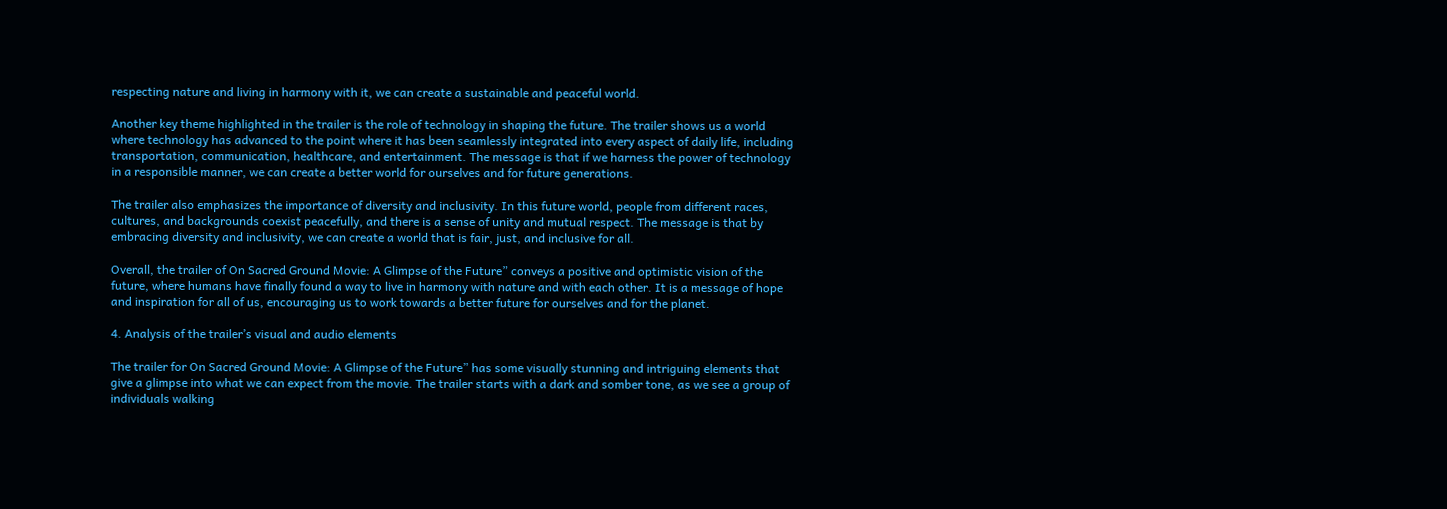respecting nature and living in harmony with it, we can create a sustainable and peaceful world.

Another key theme highlighted in the trailer is the role of technology in shaping the future. The trailer shows us a world where technology has advanced to the point where it has been seamlessly integrated into every aspect of daily life, including transportation, communication, healthcare, and entertainment. The message is that if we harness the power of technology in a responsible manner, we can create a better world for ourselves and for future generations.

The trailer also emphasizes the importance of diversity and inclusivity. In this future world, people from different races, cultures, and backgrounds coexist peacefully, and there is a sense of unity and mutual respect. The message is that by embracing diversity and inclusivity, we can create a world that is fair, just, and inclusive for all.

Overall, the trailer of On Sacred Ground Movie: A Glimpse of the Future” conveys a positive and optimistic vision of the future, where humans have finally found a way to live in harmony with nature and with each other. It is a message of hope and inspiration for all of us, encouraging us to work towards a better future for ourselves and for the planet.

4. Analysis of the trailer’s visual and audio elements

The trailer for On Sacred Ground Movie: A Glimpse of the Future” has some visually stunning and intriguing elements that give a glimpse into what we can expect from the movie. The trailer starts with a dark and somber tone, as we see a group of individuals walking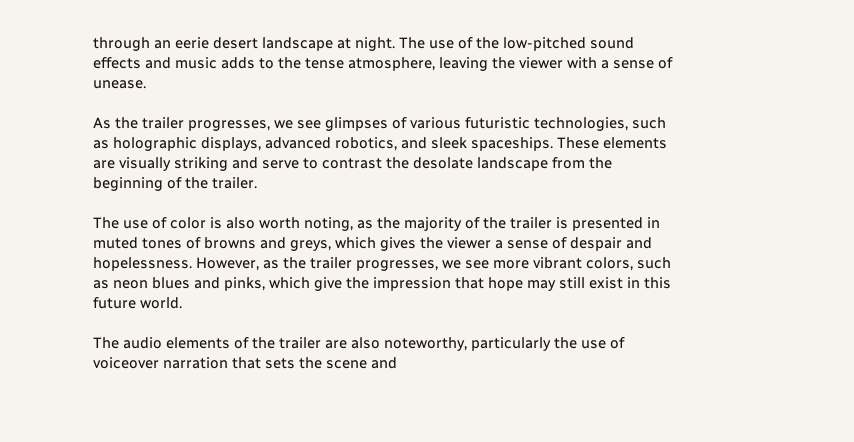through an eerie desert landscape at night. The use of the low-pitched sound effects and music adds to the tense atmosphere, leaving the viewer with a sense of unease.

As the trailer progresses, we see glimpses of various futuristic technologies, such as holographic displays, advanced robotics, and sleek spaceships. These elements are visually striking and serve to contrast the desolate landscape from the beginning of the trailer.

The use of color is also worth noting, as the majority of the trailer is presented in muted tones of browns and greys, which gives the viewer a sense of despair and hopelessness. However, as the trailer progresses, we see more vibrant colors, such as neon blues and pinks, which give the impression that hope may still exist in this future world.

The audio elements of the trailer are also noteworthy, particularly the use of voiceover narration that sets the scene and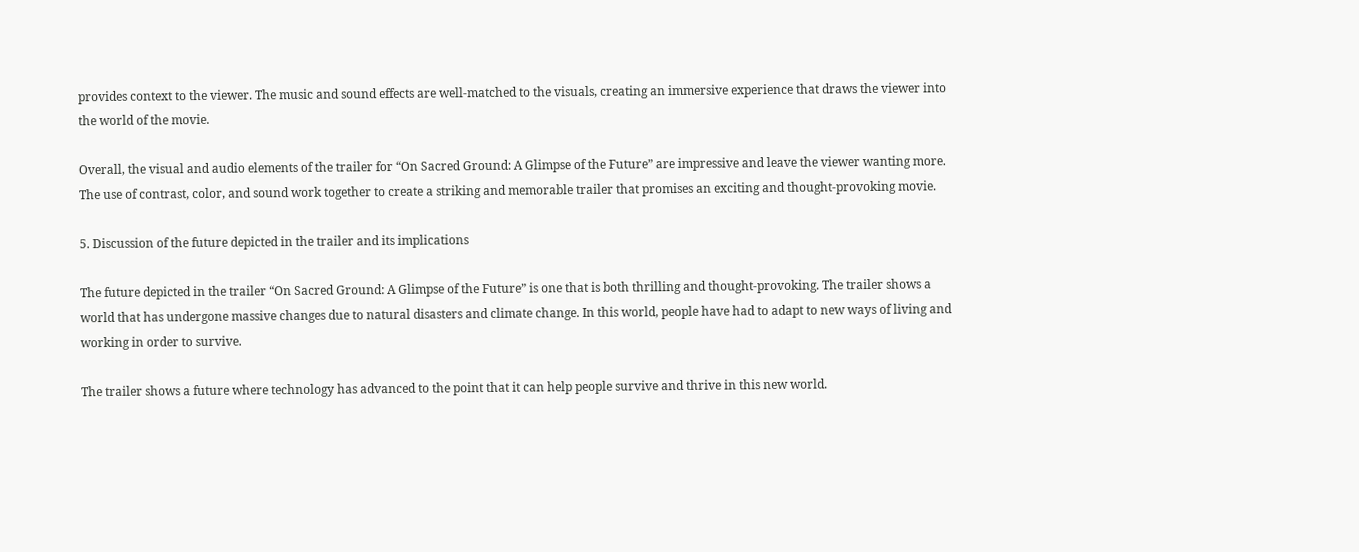provides context to the viewer. The music and sound effects are well-matched to the visuals, creating an immersive experience that draws the viewer into the world of the movie.

Overall, the visual and audio elements of the trailer for “On Sacred Ground: A Glimpse of the Future” are impressive and leave the viewer wanting more. The use of contrast, color, and sound work together to create a striking and memorable trailer that promises an exciting and thought-provoking movie.

5. Discussion of the future depicted in the trailer and its implications

The future depicted in the trailer “On Sacred Ground: A Glimpse of the Future” is one that is both thrilling and thought-provoking. The trailer shows a world that has undergone massive changes due to natural disasters and climate change. In this world, people have had to adapt to new ways of living and working in order to survive.

The trailer shows a future where technology has advanced to the point that it can help people survive and thrive in this new world.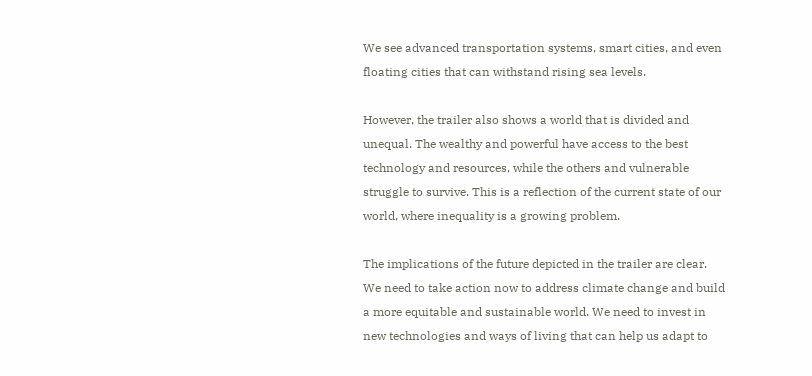We see advanced transportation systems, smart cities, and even floating cities that can withstand rising sea levels.

However, the trailer also shows a world that is divided and unequal. The wealthy and powerful have access to the best technology and resources, while the others and vulnerable struggle to survive. This is a reflection of the current state of our world, where inequality is a growing problem.

The implications of the future depicted in the trailer are clear. We need to take action now to address climate change and build a more equitable and sustainable world. We need to invest in new technologies and ways of living that can help us adapt to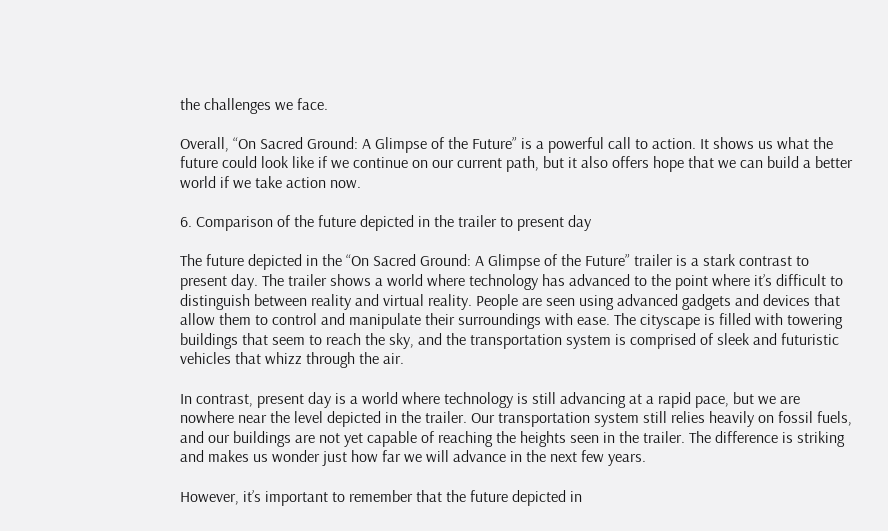the challenges we face.

Overall, “On Sacred Ground: A Glimpse of the Future” is a powerful call to action. It shows us what the future could look like if we continue on our current path, but it also offers hope that we can build a better world if we take action now.

6. Comparison of the future depicted in the trailer to present day

The future depicted in the “On Sacred Ground: A Glimpse of the Future” trailer is a stark contrast to present day. The trailer shows a world where technology has advanced to the point where it’s difficult to distinguish between reality and virtual reality. People are seen using advanced gadgets and devices that allow them to control and manipulate their surroundings with ease. The cityscape is filled with towering buildings that seem to reach the sky, and the transportation system is comprised of sleek and futuristic vehicles that whizz through the air.

In contrast, present day is a world where technology is still advancing at a rapid pace, but we are nowhere near the level depicted in the trailer. Our transportation system still relies heavily on fossil fuels, and our buildings are not yet capable of reaching the heights seen in the trailer. The difference is striking and makes us wonder just how far we will advance in the next few years.

However, it’s important to remember that the future depicted in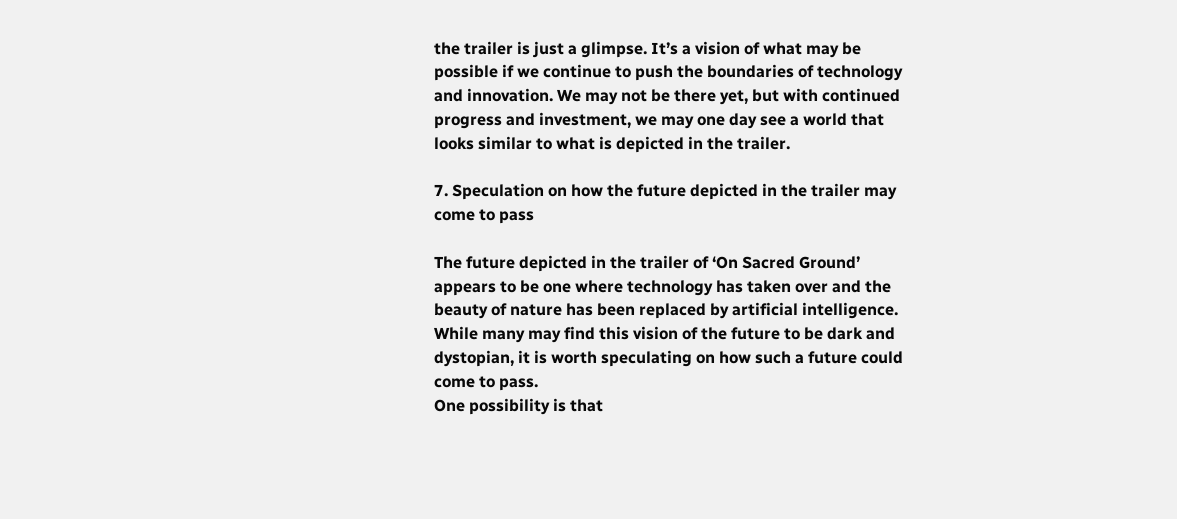the trailer is just a glimpse. It’s a vision of what may be possible if we continue to push the boundaries of technology and innovation. We may not be there yet, but with continued progress and investment, we may one day see a world that looks similar to what is depicted in the trailer.

7. Speculation on how the future depicted in the trailer may come to pass

The future depicted in the trailer of ‘On Sacred Ground’ appears to be one where technology has taken over and the beauty of nature has been replaced by artificial intelligence. While many may find this vision of the future to be dark and dystopian, it is worth speculating on how such a future could come to pass.
One possibility is that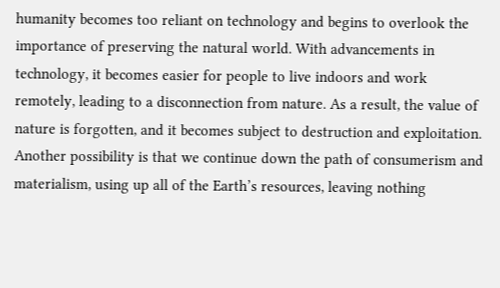humanity becomes too reliant on technology and begins to overlook the importance of preserving the natural world. With advancements in technology, it becomes easier for people to live indoors and work remotely, leading to a disconnection from nature. As a result, the value of nature is forgotten, and it becomes subject to destruction and exploitation.
Another possibility is that we continue down the path of consumerism and materialism, using up all of the Earth’s resources, leaving nothing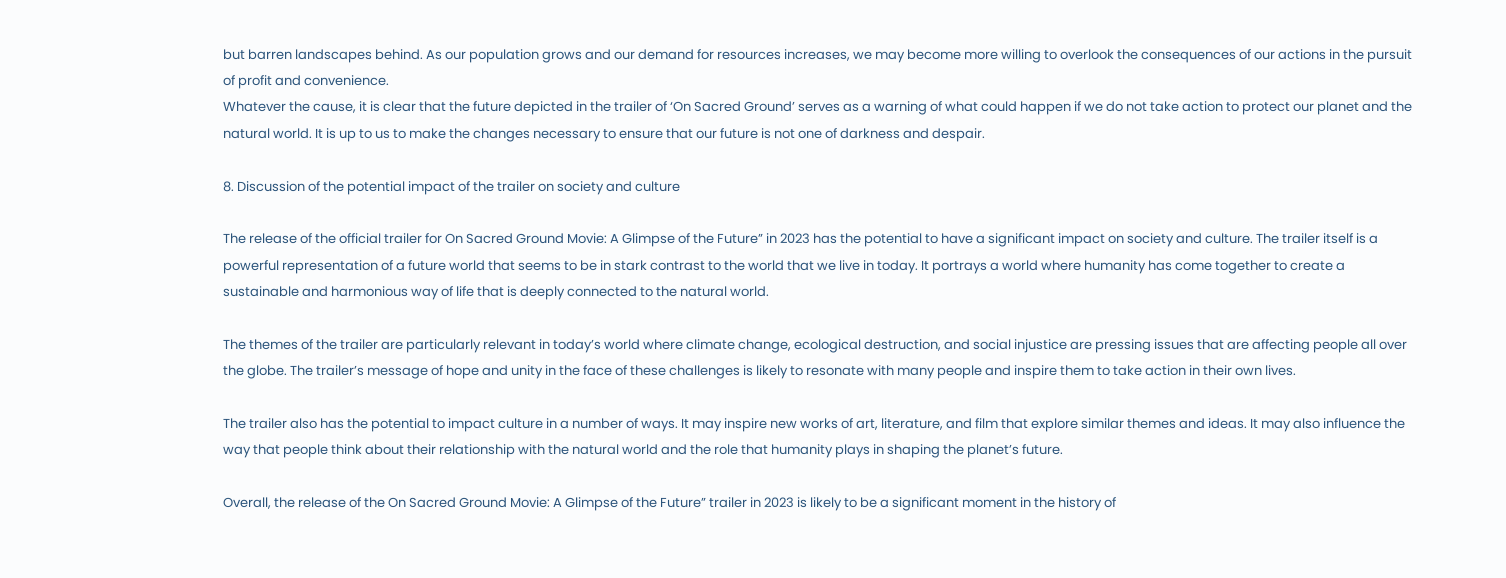but barren landscapes behind. As our population grows and our demand for resources increases, we may become more willing to overlook the consequences of our actions in the pursuit of profit and convenience.
Whatever the cause, it is clear that the future depicted in the trailer of ‘On Sacred Ground’ serves as a warning of what could happen if we do not take action to protect our planet and the natural world. It is up to us to make the changes necessary to ensure that our future is not one of darkness and despair.

8. Discussion of the potential impact of the trailer on society and culture

The release of the official trailer for On Sacred Ground Movie: A Glimpse of the Future” in 2023 has the potential to have a significant impact on society and culture. The trailer itself is a powerful representation of a future world that seems to be in stark contrast to the world that we live in today. It portrays a world where humanity has come together to create a sustainable and harmonious way of life that is deeply connected to the natural world.

The themes of the trailer are particularly relevant in today’s world where climate change, ecological destruction, and social injustice are pressing issues that are affecting people all over the globe. The trailer’s message of hope and unity in the face of these challenges is likely to resonate with many people and inspire them to take action in their own lives.

The trailer also has the potential to impact culture in a number of ways. It may inspire new works of art, literature, and film that explore similar themes and ideas. It may also influence the way that people think about their relationship with the natural world and the role that humanity plays in shaping the planet’s future.

Overall, the release of the On Sacred Ground Movie: A Glimpse of the Future” trailer in 2023 is likely to be a significant moment in the history of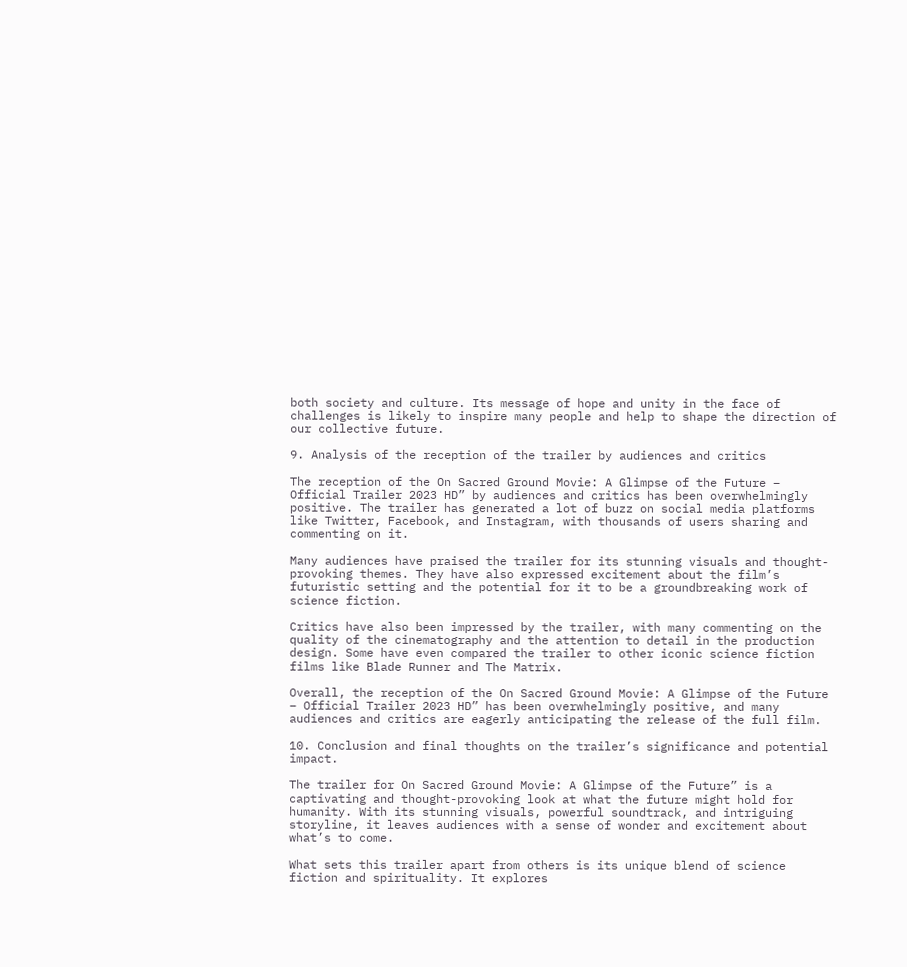both society and culture. Its message of hope and unity in the face of challenges is likely to inspire many people and help to shape the direction of our collective future.

9. Analysis of the reception of the trailer by audiences and critics

The reception of the On Sacred Ground Movie: A Glimpse of the Future – Official Trailer 2023 HD” by audiences and critics has been overwhelmingly positive. The trailer has generated a lot of buzz on social media platforms like Twitter, Facebook, and Instagram, with thousands of users sharing and commenting on it.

Many audiences have praised the trailer for its stunning visuals and thought-provoking themes. They have also expressed excitement about the film’s futuristic setting and the potential for it to be a groundbreaking work of science fiction.

Critics have also been impressed by the trailer, with many commenting on the quality of the cinematography and the attention to detail in the production design. Some have even compared the trailer to other iconic science fiction films like Blade Runner and The Matrix.

Overall, the reception of the On Sacred Ground Movie: A Glimpse of the Future – Official Trailer 2023 HD” has been overwhelmingly positive, and many audiences and critics are eagerly anticipating the release of the full film.

10. Conclusion and final thoughts on the trailer’s significance and potential impact.

The trailer for On Sacred Ground Movie: A Glimpse of the Future” is a captivating and thought-provoking look at what the future might hold for humanity. With its stunning visuals, powerful soundtrack, and intriguing storyline, it leaves audiences with a sense of wonder and excitement about what’s to come.

What sets this trailer apart from others is its unique blend of science fiction and spirituality. It explores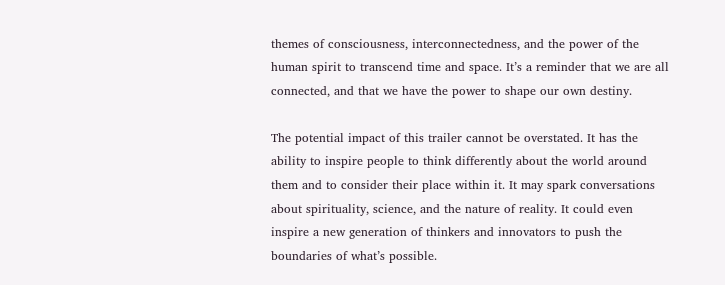themes of consciousness, interconnectedness, and the power of the human spirit to transcend time and space. It’s a reminder that we are all connected, and that we have the power to shape our own destiny.

The potential impact of this trailer cannot be overstated. It has the ability to inspire people to think differently about the world around them and to consider their place within it. It may spark conversations about spirituality, science, and the nature of reality. It could even inspire a new generation of thinkers and innovators to push the boundaries of what’s possible.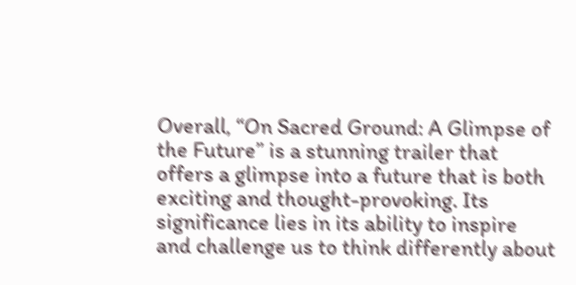Overall, “On Sacred Ground: A Glimpse of the Future” is a stunning trailer that offers a glimpse into a future that is both exciting and thought-provoking. Its significance lies in its ability to inspire and challenge us to think differently about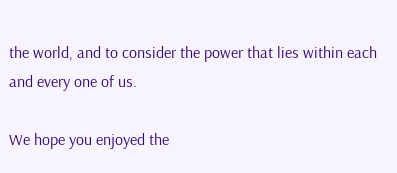the world, and to consider the power that lies within each and every one of us.

We hope you enjoyed the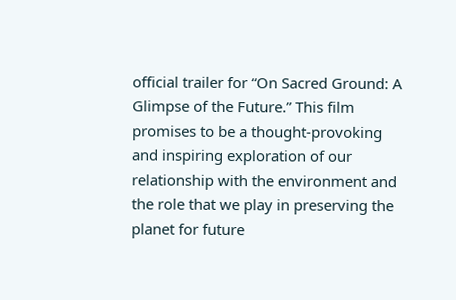official trailer for “On Sacred Ground: A Glimpse of the Future.” This film promises to be a thought-provoking and inspiring exploration of our relationship with the environment and the role that we play in preserving the planet for future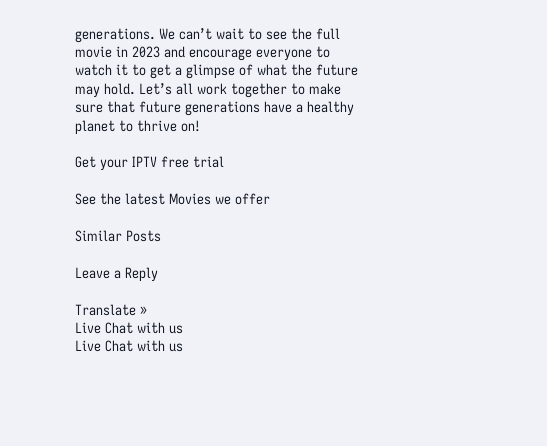generations. We can’t wait to see the full movie in 2023 and encourage everyone to watch it to get a glimpse of what the future may hold. Let’s all work together to make sure that future generations have a healthy planet to thrive on!

Get your IPTV free trial

See the latest Movies we offer

Similar Posts

Leave a Reply

Translate »
Live Chat with us
Live Chat with us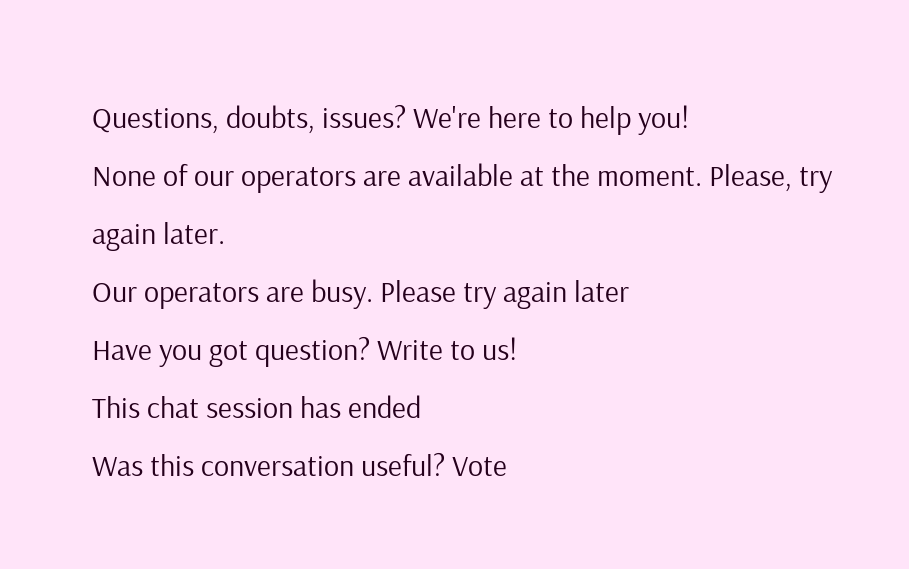Questions, doubts, issues? We're here to help you!
None of our operators are available at the moment. Please, try again later.
Our operators are busy. Please try again later
Have you got question? Write to us!
This chat session has ended
Was this conversation useful? Vote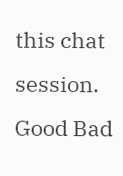this chat session.
Good Bad